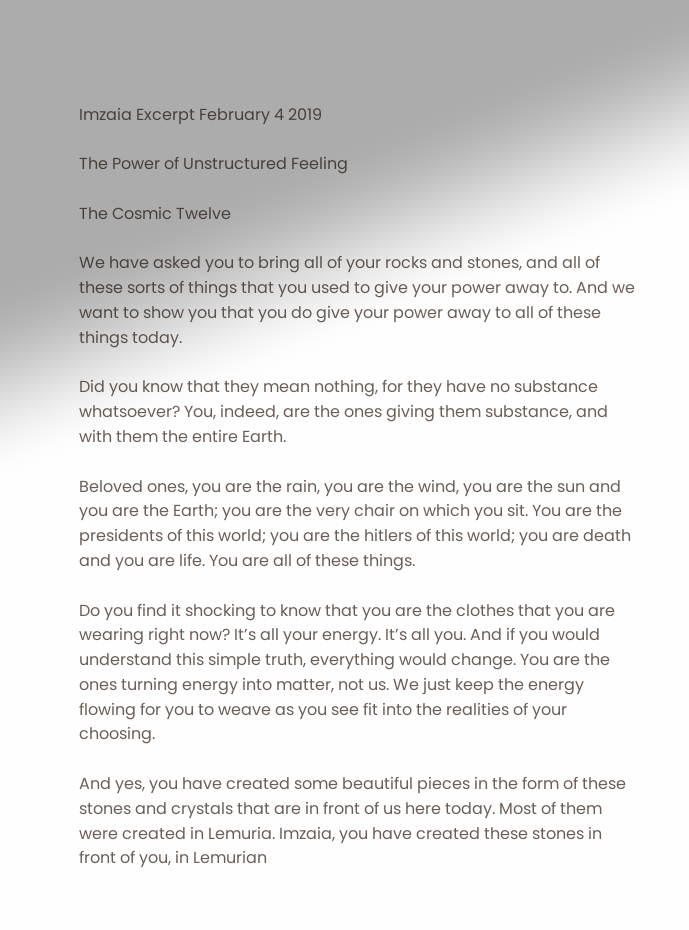Imzaia Excerpt February 4 2019

The Power of Unstructured Feeling

The Cosmic Twelve

We have asked you to bring all of your rocks and stones, and all of these sorts of things that you used to give your power away to. And we want to show you that you do give your power away to all of these things today.

Did you know that they mean nothing, for they have no substance whatsoever? You, indeed, are the ones giving them substance, and with them the entire Earth.

Beloved ones, you are the rain, you are the wind, you are the sun and you are the Earth; you are the very chair on which you sit. You are the presidents of this world; you are the hitlers of this world; you are death and you are life. You are all of these things.

Do you find it shocking to know that you are the clothes that you are wearing right now? It’s all your energy. It’s all you. And if you would understand this simple truth, everything would change. You are the ones turning energy into matter, not us. We just keep the energy flowing for you to weave as you see fit into the realities of your choosing.

And yes, you have created some beautiful pieces in the form of these stones and crystals that are in front of us here today. Most of them were created in Lemuria. Imzaia, you have created these stones in front of you, in Lemurian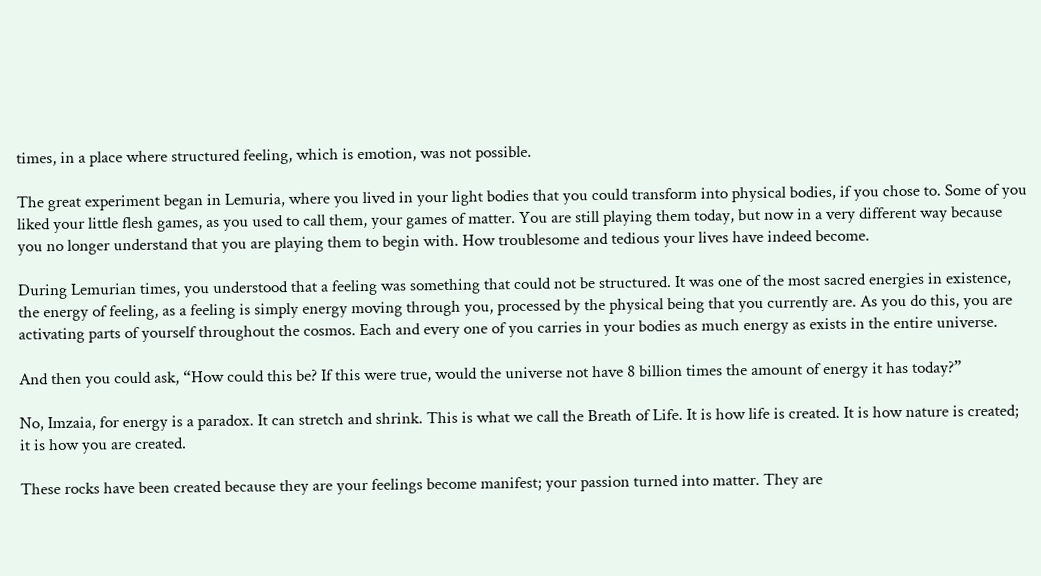times, in a place where structured feeling, which is emotion, was not possible.

The great experiment began in Lemuria, where you lived in your light bodies that you could transform into physical bodies, if you chose to. Some of you liked your little flesh games, as you used to call them, your games of matter. You are still playing them today, but now in a very different way because you no longer understand that you are playing them to begin with. How troublesome and tedious your lives have indeed become.

During Lemurian times, you understood that a feeling was something that could not be structured. It was one of the most sacred energies in existence, the energy of feeling, as a feeling is simply energy moving through you, processed by the physical being that you currently are. As you do this, you are activating parts of yourself throughout the cosmos. Each and every one of you carries in your bodies as much energy as exists in the entire universe.

And then you could ask, “How could this be? If this were true, would the universe not have 8 billion times the amount of energy it has today?”

No, Imzaia, for energy is a paradox. It can stretch and shrink. This is what we call the Breath of Life. It is how life is created. It is how nature is created; it is how you are created.

These rocks have been created because they are your feelings become manifest; your passion turned into matter. They are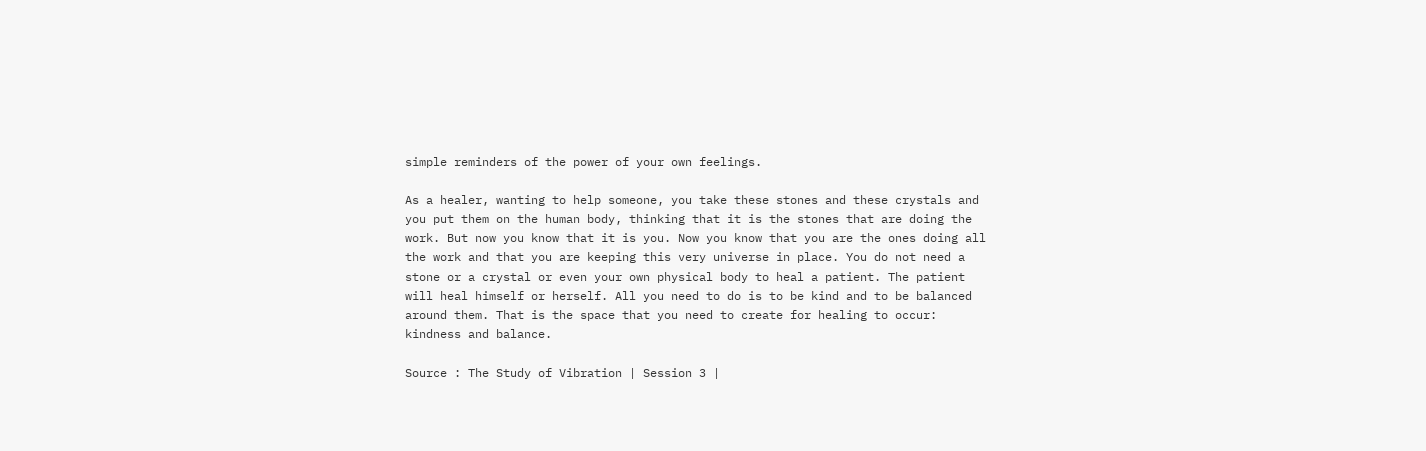simple reminders of the power of your own feelings.

As a healer, wanting to help someone, you take these stones and these crystals and you put them on the human body, thinking that it is the stones that are doing the work. But now you know that it is you. Now you know that you are the ones doing all the work and that you are keeping this very universe in place. You do not need a stone or a crystal or even your own physical body to heal a patient. The patient will heal himself or herself. All you need to do is to be kind and to be balanced around them. That is the space that you need to create for healing to occur: kindness and balance.

Source : The Study of Vibration | Session 3 |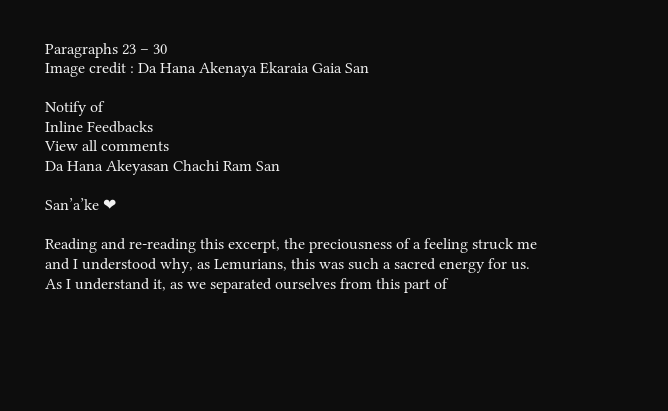Paragraphs 23 – 30
Image credit : Da Hana Akenaya Ekaraia Gaia San

Notify of
Inline Feedbacks
View all comments
Da Hana Akeyasan Chachi Ram San

San’a’ke ❤

Reading and re-reading this excerpt, the preciousness of a feeling struck me and I understood why, as Lemurians, this was such a sacred energy for us. As I understand it, as we separated ourselves from this part of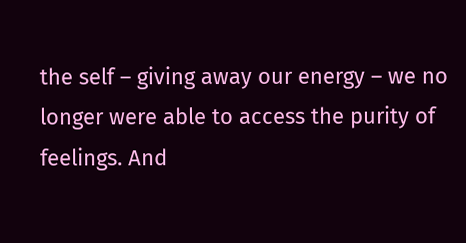the self – giving away our energy – we no longer were able to access the purity of feelings. And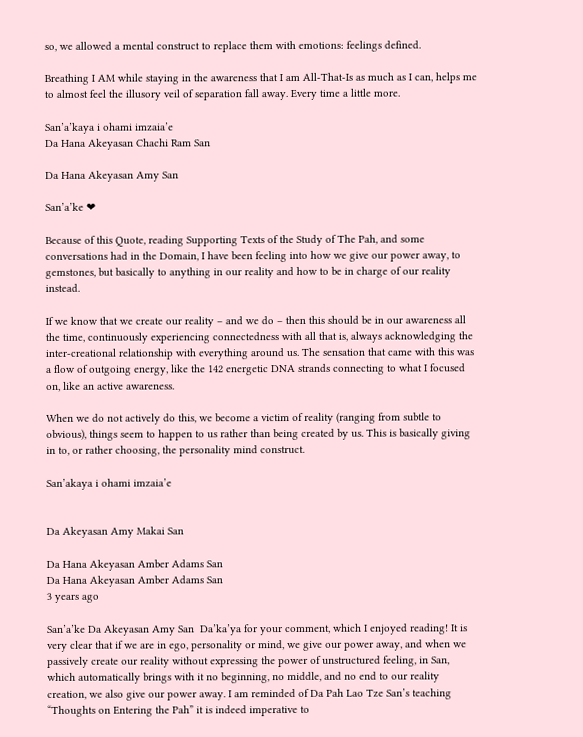so, we allowed a mental construct to replace them with emotions: feelings defined.

Breathing I AM while staying in the awareness that I am All-That-Is as much as I can, helps me to almost feel the illusory veil of separation fall away. Every time a little more.

San’a’kaya i ohami imzaia’e
Da Hana Akeyasan Chachi Ram San

Da Hana Akeyasan Amy San

San’a’ke ❤

Because of this Quote, reading Supporting Texts of the Study of The Pah, and some conversations had in the Domain, I have been feeling into how we give our power away, to gemstones, but basically to anything in our reality and how to be in charge of our reality instead.

If we know that we create our reality – and we do – then this should be in our awareness all the time, continuously experiencing connectedness with all that is, always acknowledging the inter-creational relationship with everything around us. The sensation that came with this was a flow of outgoing energy, like the 142 energetic DNA strands connecting to what I focused on, like an active awareness.

When we do not actively do this, we become a victim of reality (ranging from subtle to obvious), things seem to happen to us rather than being created by us. This is basically giving in to, or rather choosing, the personality mind construct.

San’akaya i ohami imzaia’e


Da Akeyasan Amy Makai San

Da Hana Akeyasan Amber Adams San
Da Hana Akeyasan Amber Adams San
3 years ago

San’a’ke Da Akeyasan Amy San  Da’ka’ya for your comment, which I enjoyed reading! It is very clear that if we are in ego, personality or mind, we give our power away, and when we passively create our reality without expressing the power of unstructured feeling, in San, which automatically brings with it no beginning, no middle, and no end to our reality creation, we also give our power away. I am reminded of Da Pah Lao Tze San’s teaching “Thoughts on Entering the Pah” it is indeed imperative to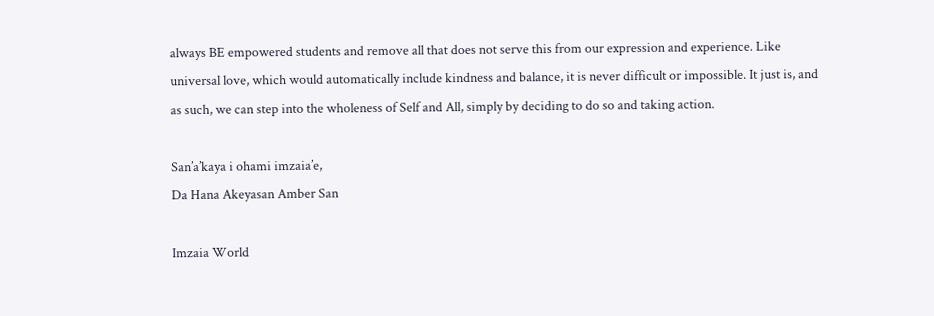always BE empowered students and remove all that does not serve this from our expression and experience. Like universal love, which would automatically include kindness and balance, it is never difficult or impossible. It just is, and as such, we can step into the wholeness of Self and All, simply by deciding to do so and taking action.

San’a’kaya i ohami imzaia’e,
Da Hana Akeyasan Amber San

Imzaia World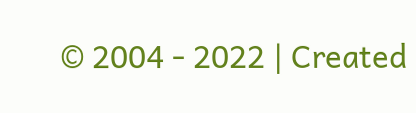© 2004 - 2022 | Created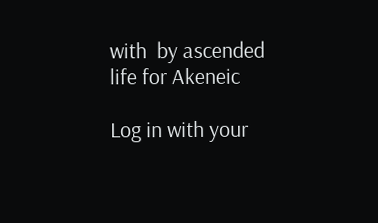with  by ascended life for Akeneic

Log in with your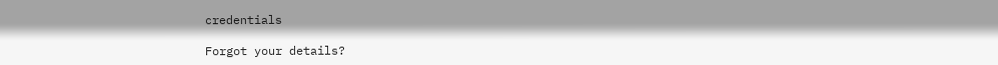credentials

Forgot your details?